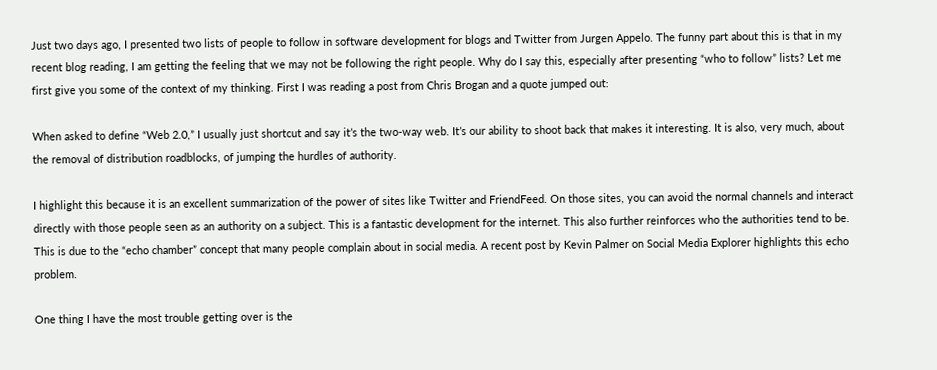Just two days ago, I presented two lists of people to follow in software development for blogs and Twitter from Jurgen Appelo. The funny part about this is that in my recent blog reading, I am getting the feeling that we may not be following the right people. Why do I say this, especially after presenting “who to follow” lists? Let me first give you some of the context of my thinking. First I was reading a post from Chris Brogan and a quote jumped out:

When asked to define “Web 2.0,” I usually just shortcut and say it’s the two-way web. It’s our ability to shoot back that makes it interesting. It is also, very much, about the removal of distribution roadblocks, of jumping the hurdles of authority.

I highlight this because it is an excellent summarization of the power of sites like Twitter and FriendFeed. On those sites, you can avoid the normal channels and interact directly with those people seen as an authority on a subject. This is a fantastic development for the internet. This also further reinforces who the authorities tend to be. This is due to the “echo chamber” concept that many people complain about in social media. A recent post by Kevin Palmer on Social Media Explorer highlights this echo problem.

One thing I have the most trouble getting over is the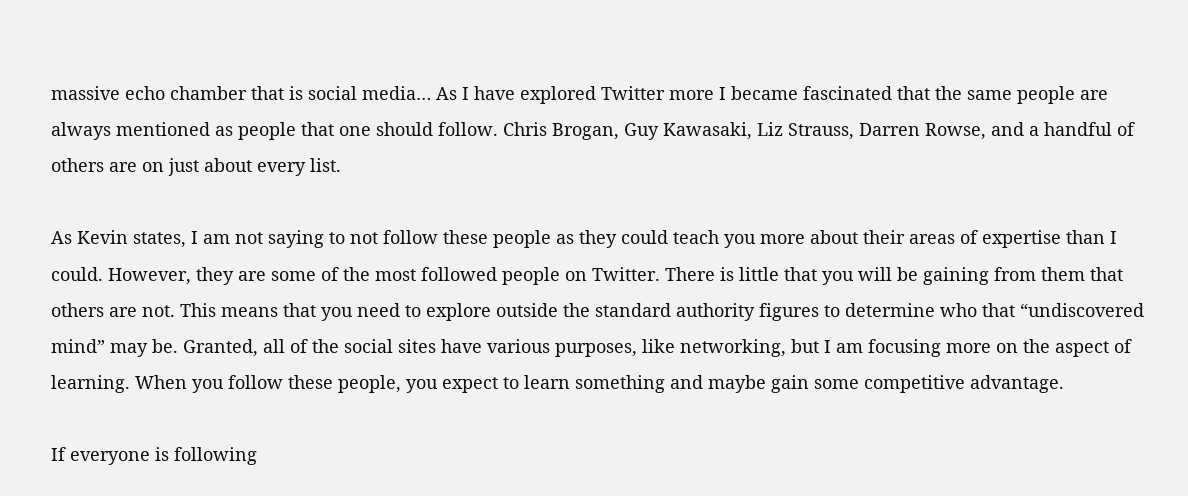massive echo chamber that is social media… As I have explored Twitter more I became fascinated that the same people are always mentioned as people that one should follow. Chris Brogan, Guy Kawasaki, Liz Strauss, Darren Rowse, and a handful of others are on just about every list.

As Kevin states, I am not saying to not follow these people as they could teach you more about their areas of expertise than I could. However, they are some of the most followed people on Twitter. There is little that you will be gaining from them that others are not. This means that you need to explore outside the standard authority figures to determine who that “undiscovered mind” may be. Granted, all of the social sites have various purposes, like networking, but I am focusing more on the aspect of learning. When you follow these people, you expect to learn something and maybe gain some competitive advantage.

If everyone is following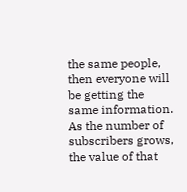the same people, then everyone will be getting the same information. As the number of subscribers grows, the value of that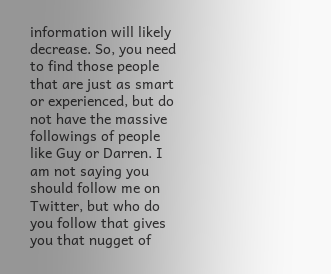information will likely decrease. So, you need to find those people that are just as smart or experienced, but do not have the massive followings of people like Guy or Darren. I am not saying you should follow me on Twitter, but who do you follow that gives you that nugget of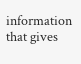information that gives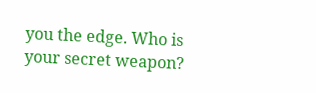you the edge. Who is your secret weapon?